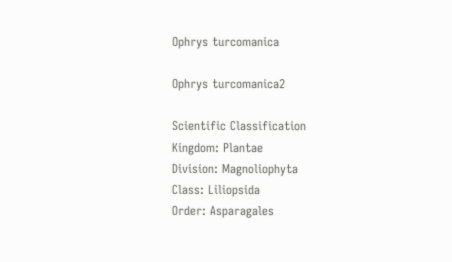Ophrys turcomanica

Ophrys turcomanica2

Scientific Classification
Kingdom: Plantae
Division: Magnoliophyta
Class: Liliopsida
Order: Asparagales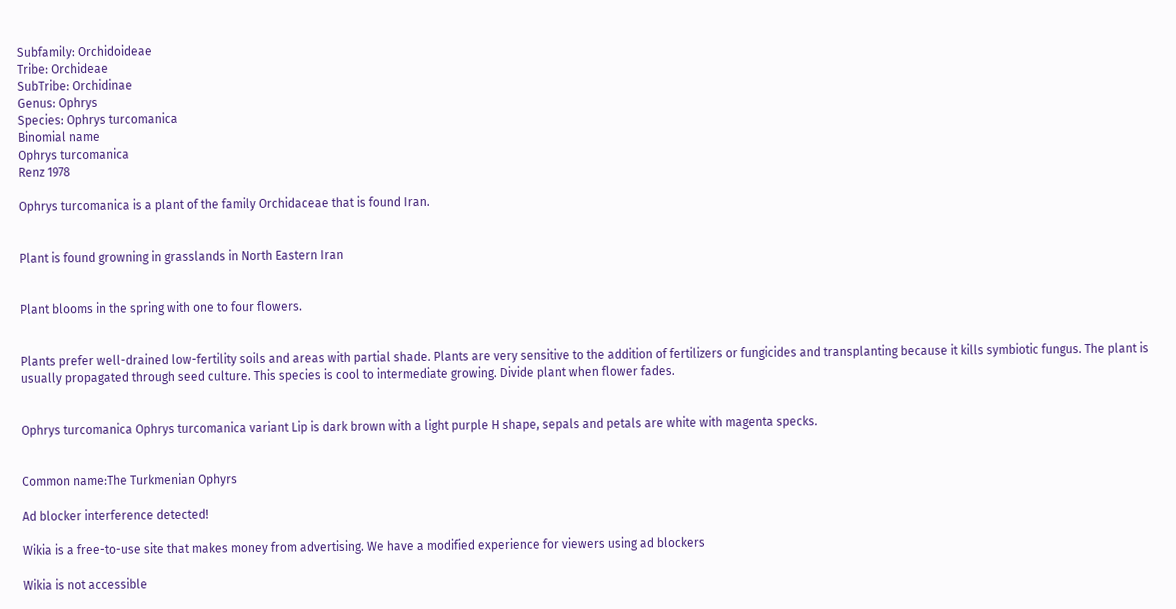Subfamily: Orchidoideae
Tribe: Orchideae
SubTribe: Orchidinae
Genus: Ophrys
Species: Ophrys turcomanica
Binomial name
Ophrys turcomanica
Renz 1978

Ophrys turcomanica is a plant of the family Orchidaceae that is found Iran.


Plant is found growning in grasslands in North Eastern Iran


Plant blooms in the spring with one to four flowers.


Plants prefer well-drained low-fertility soils and areas with partial shade. Plants are very sensitive to the addition of fertilizers or fungicides and transplanting because it kills symbiotic fungus. The plant is usually propagated through seed culture. This species is cool to intermediate growing. Divide plant when flower fades.


Ophrys turcomanica Ophrys turcomanica variant Lip is dark brown with a light purple H shape, sepals and petals are white with magenta specks.


Common name:The Turkmenian Ophyrs

Ad blocker interference detected!

Wikia is a free-to-use site that makes money from advertising. We have a modified experience for viewers using ad blockers

Wikia is not accessible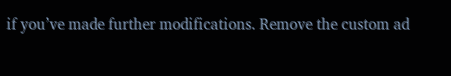if you’ve made further modifications. Remove the custom ad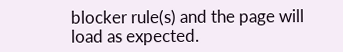blocker rule(s) and the page will load as expected.